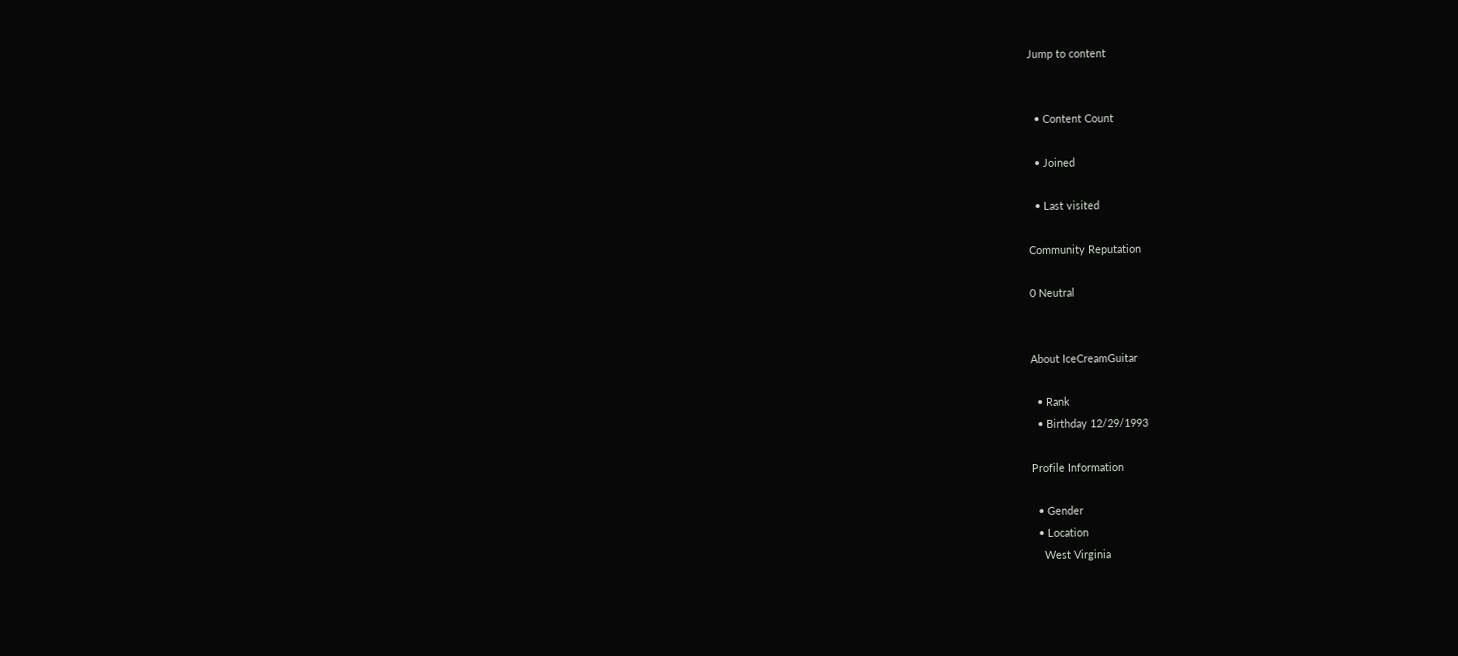Jump to content


  • Content Count

  • Joined

  • Last visited

Community Reputation

0 Neutral


About IceCreamGuitar

  • Rank
  • Birthday 12/29/1993

Profile Information

  • Gender
  • Location
    West Virginia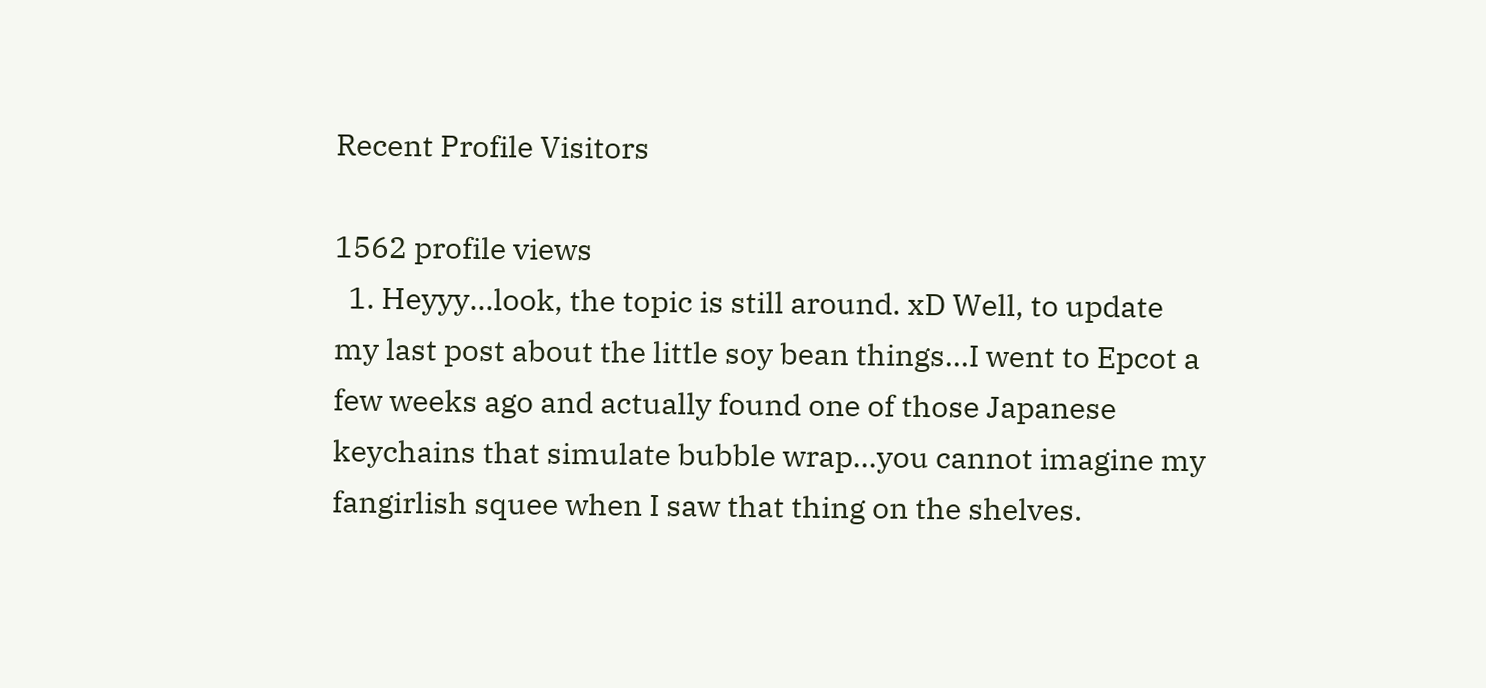Recent Profile Visitors

1562 profile views
  1. Heyyy...look, the topic is still around. xD Well, to update my last post about the little soy bean things...I went to Epcot a few weeks ago and actually found one of those Japanese keychains that simulate bubble wrap...you cannot imagine my fangirlish squee when I saw that thing on the shelves.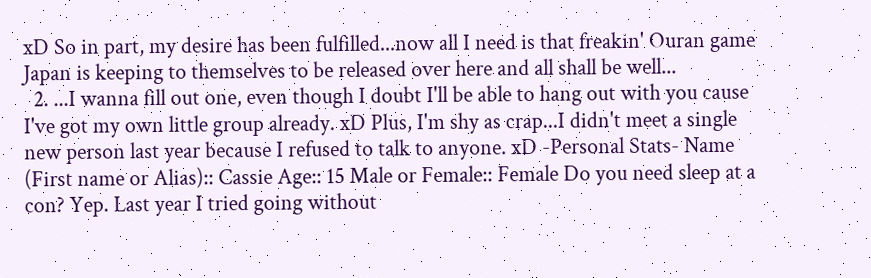xD So in part, my desire has been fulfilled...now all I need is that freakin' Ouran game Japan is keeping to themselves to be released over here and all shall be well...
  2. ...I wanna fill out one, even though I doubt I'll be able to hang out with you cause I've got my own little group already. xD Plus, I'm shy as crap...I didn't meet a single new person last year because I refused to talk to anyone. xD -Personal Stats- Name (First name or Alias):: Cassie Age:: 15 Male or Female:: Female Do you need sleep at a con? Yep. Last year I tried going without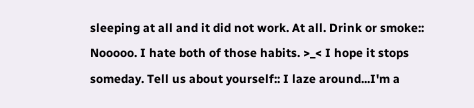sleeping at all and it did not work. At all. Drink or smoke:: Nooooo. I hate both of those habits. >_< I hope it stops someday. Tell us about yourself:: I laze around...I'm a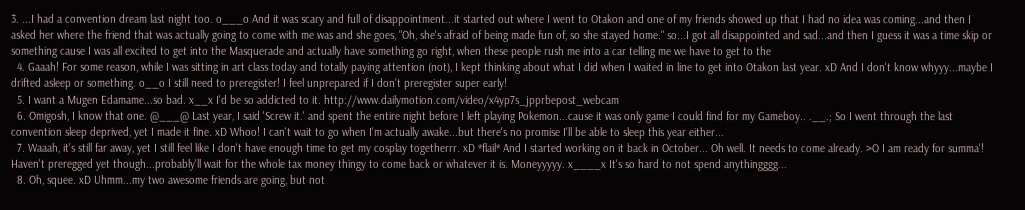3. ...I had a convention dream last night too. o___o And it was scary and full of disappointment...it started out where I went to Otakon and one of my friends showed up that I had no idea was coming...and then I asked her where the friend that was actually going to come with me was and she goes, "Oh, she's afraid of being made fun of, so she stayed home." so...I got all disappointed and sad...and then I guess it was a time skip or something cause I was all excited to get into the Masquerade and actually have something go right, when these people rush me into a car telling me we have to get to the
  4. Gaaah! For some reason, while I was sitting in art class today and totally paying attention (not), I kept thinking about what I did when I waited in line to get into Otakon last year. xD And I don't know whyyy...maybe I drifted asleep or something. o__o I still need to preregister! I feel unprepared if I don't preregister super early!
  5. I want a Mugen Edamame...so bad. x__x I'd be so addicted to it. http://www.dailymotion.com/video/x4yp7s_jpprbepost_webcam
  6. Omigosh, I know that one. @___@ Last year, I said 'Screw it.' and spent the entire night before I left playing Pokemon...cause it was only game I could find for my Gameboy.. .__.; So I went through the last convention sleep deprived, yet I made it fine. xD Whoo! I can't wait to go when I'm actually awake...but there's no promise I'll be able to sleep this year either...
  7. Waaah, it's still far away, yet I still feel like I don't have enough time to get my cosplay togetherrr. xD *flail* And I started working on it back in October... Oh well. It needs to come already. >O I am ready for summa'! Haven't preregged yet though...probably'll wait for the whole tax money thingy to come back or whatever it is. Moneyyyyy. x____x It's so hard to not spend anythingggg...
  8. Oh, squee. xD Uhmm...my two awesome friends are going, but not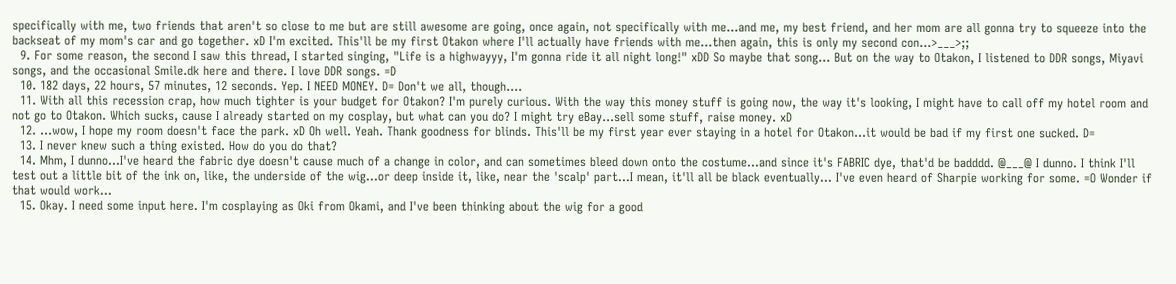specifically with me, two friends that aren't so close to me but are still awesome are going, once again, not specifically with me...and me, my best friend, and her mom are all gonna try to squeeze into the backseat of my mom's car and go together. xD I'm excited. This'll be my first Otakon where I'll actually have friends with me...then again, this is only my second con...>___>;;
  9. For some reason, the second I saw this thread, I started singing, "Life is a highwayyy, I'm gonna ride it all night long!" xDD So maybe that song... But on the way to Otakon, I listened to DDR songs, Miyavi songs, and the occasional Smile.dk here and there. I love DDR songs. =D
  10. 182 days, 22 hours, 57 minutes, 12 seconds. Yep. I NEED MONEY. D= Don't we all, though....
  11. With all this recession crap, how much tighter is your budget for Otakon? I'm purely curious. With the way this money stuff is going now, the way it's looking, I might have to call off my hotel room and not go to Otakon. Which sucks, cause I already started on my cosplay, but what can you do? I might try eBay...sell some stuff, raise money. xD
  12. ...wow, I hope my room doesn't face the park. xD Oh well. Yeah. Thank goodness for blinds. This'll be my first year ever staying in a hotel for Otakon...it would be bad if my first one sucked. D=
  13. I never knew such a thing existed. How do you do that?
  14. Mhm, I dunno...I've heard the fabric dye doesn't cause much of a change in color, and can sometimes bleed down onto the costume...and since it's FABRIC dye, that'd be badddd. @___@ I dunno. I think I'll test out a little bit of the ink on, like, the underside of the wig...or deep inside it, like, near the 'scalp' part...I mean, it'll all be black eventually... I've even heard of Sharpie working for some. =O Wonder if that would work...
  15. Okay. I need some input here. I'm cosplaying as Oki from Okami, and I've been thinking about the wig for a good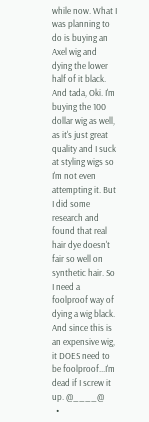while now. What I was planning to do is buying an Axel wig and dying the lower half of it black. And tada, Oki. I'm buying the 100 dollar wig as well, as it's just great quality and I suck at styling wigs so I'm not even attempting it. But I did some research and found that real hair dye doesn't fair so well on synthetic hair. So I need a foolproof way of dying a wig black. And since this is an expensive wig, it DOES need to be foolproof...I'm dead if I screw it up. @____@
  •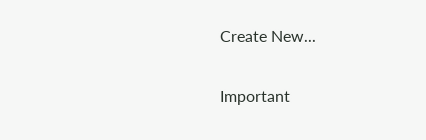Create New...

Important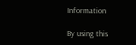Information

By using this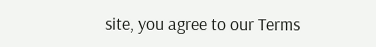site, you agree to our Terms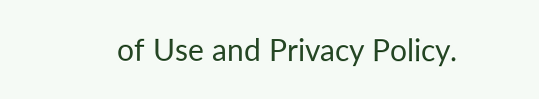of Use and Privacy Policy.